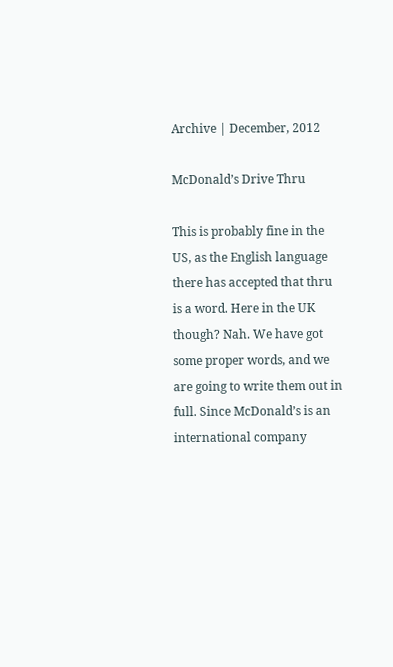Archive | December, 2012

McDonald’s Drive Thru

This is probably fine in the US, as the English language there has accepted that thru is a word. Here in the UK though? Nah. We have got some proper words, and we are going to write them out in full. Since McDonald’s is an international company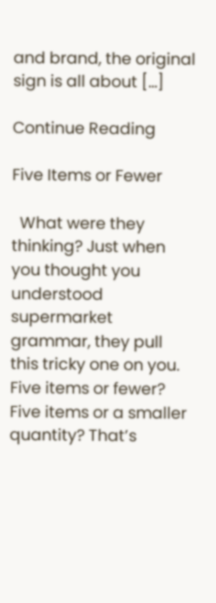and brand, the original sign is all about […]

Continue Reading

Five Items or Fewer

  What were they thinking? Just when you thought you understood supermarket grammar, they pull this tricky one on you. Five items or fewer? Five items or a smaller quantity? That’s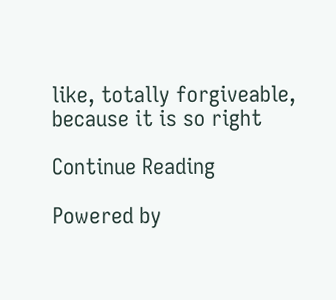like, totally forgiveable, because it is so right

Continue Reading

Powered by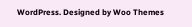WordPress. Designed by Woo Themes